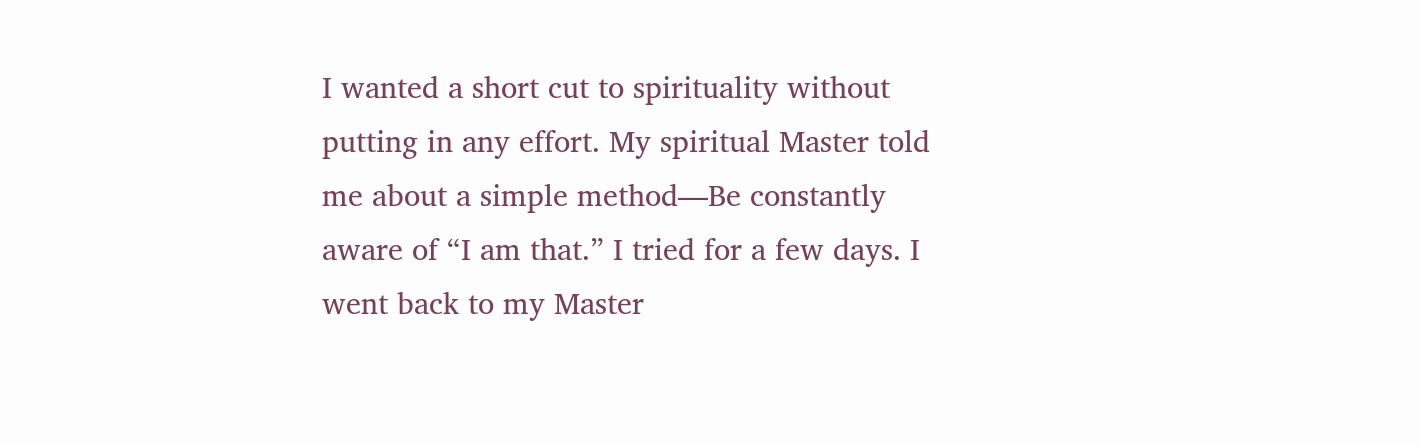I wanted a short cut to spirituality without putting in any effort. My spiritual Master told me about a simple method—Be constantly aware of “I am that.” I tried for a few days. I went back to my Master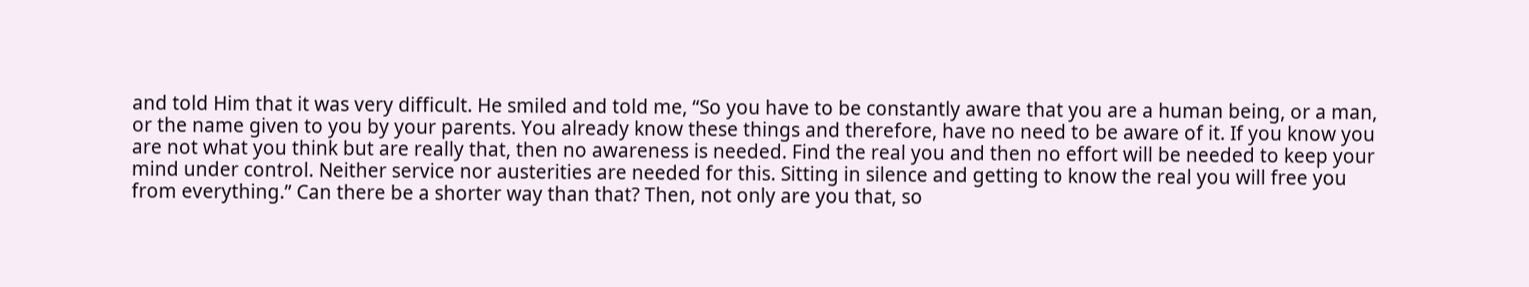and told Him that it was very difficult. He smiled and told me, “So you have to be constantly aware that you are a human being, or a man, or the name given to you by your parents. You already know these things and therefore, have no need to be aware of it. If you know you are not what you think but are really that, then no awareness is needed. Find the real you and then no effort will be needed to keep your mind under control. Neither service nor austerities are needed for this. Sitting in silence and getting to know the real you will free you from everything.” Can there be a shorter way than that? Then, not only are you that, so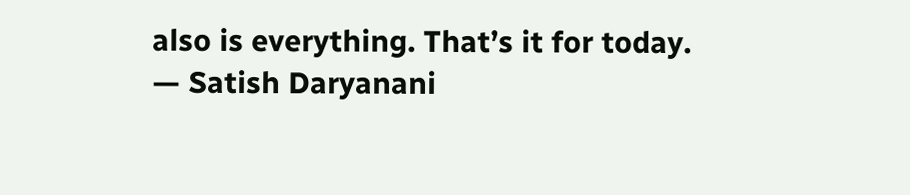also is everything. That’s it for today. — Satish Daryanani